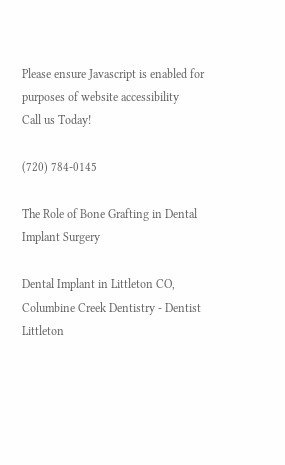Please ensure Javascript is enabled for purposes of website accessibility
Call us Today!

(720) 784-0145

The Role of Bone Grafting in Dental Implant Surgery

Dental Implant in Littleton CO, Columbine Creek Dentistry - Dentist Littleton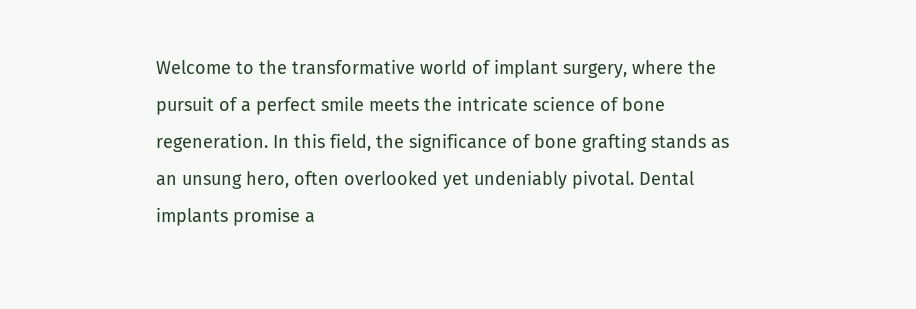Welcome to the transformative world of implant surgery, where the pursuit of a perfect smile meets the intricate science of bone regeneration. In this field, the significance of bone grafting stands as an unsung hero, often overlooked yet undeniably pivotal. Dental implants promise a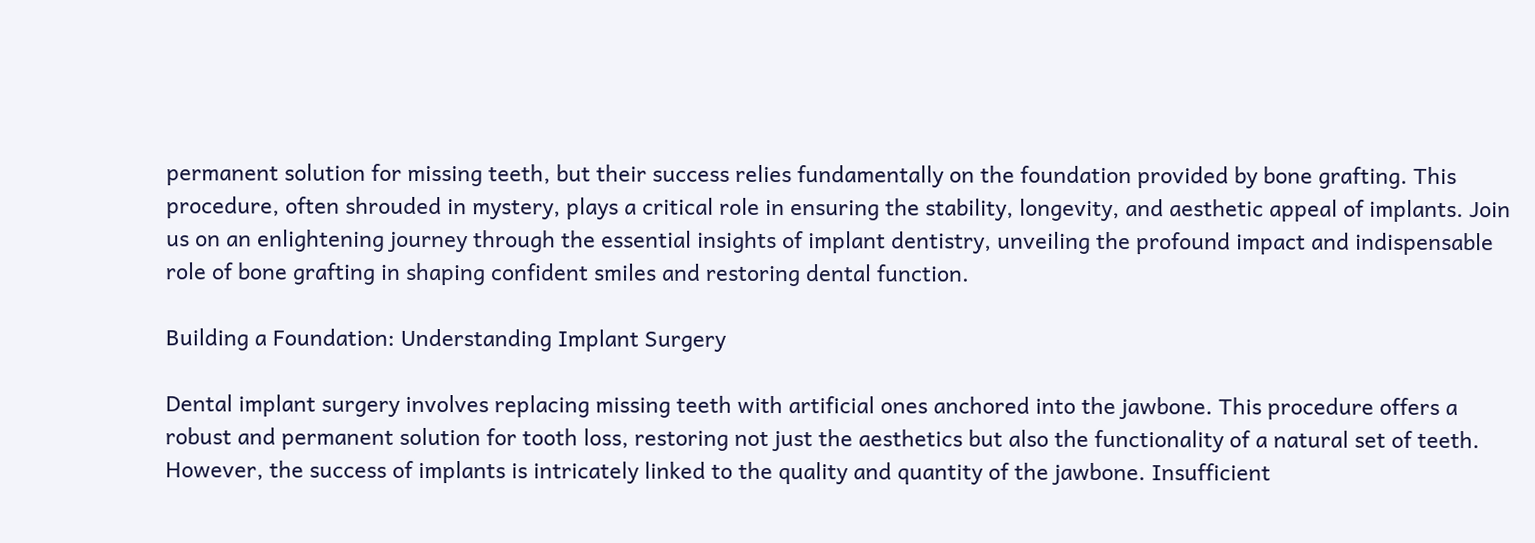permanent solution for missing teeth, but their success relies fundamentally on the foundation provided by bone grafting. This procedure, often shrouded in mystery, plays a critical role in ensuring the stability, longevity, and aesthetic appeal of implants. Join us on an enlightening journey through the essential insights of implant dentistry, unveiling the profound impact and indispensable role of bone grafting in shaping confident smiles and restoring dental function.

Building a Foundation: Understanding Implant Surgery

Dental implant surgery involves replacing missing teeth with artificial ones anchored into the jawbone. This procedure offers a robust and permanent solution for tooth loss, restoring not just the aesthetics but also the functionality of a natural set of teeth. However, the success of implants is intricately linked to the quality and quantity of the jawbone. Insufficient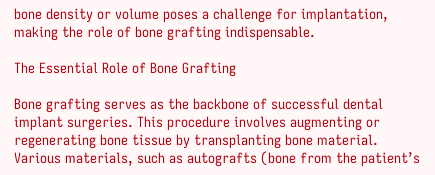bone density or volume poses a challenge for implantation, making the role of bone grafting indispensable.

The Essential Role of Bone Grafting

Bone grafting serves as the backbone of successful dental implant surgeries. This procedure involves augmenting or regenerating bone tissue by transplanting bone material. Various materials, such as autografts (bone from the patient’s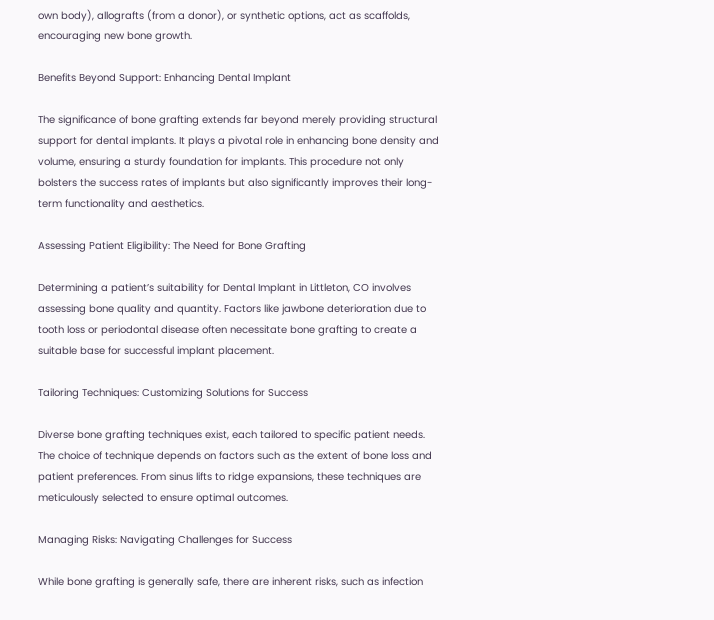own body), allografts (from a donor), or synthetic options, act as scaffolds, encouraging new bone growth.

Benefits Beyond Support: Enhancing Dental Implant

The significance of bone grafting extends far beyond merely providing structural support for dental implants. It plays a pivotal role in enhancing bone density and volume, ensuring a sturdy foundation for implants. This procedure not only bolsters the success rates of implants but also significantly improves their long-term functionality and aesthetics.

Assessing Patient Eligibility: The Need for Bone Grafting

Determining a patient’s suitability for Dental Implant in Littleton, CO involves assessing bone quality and quantity. Factors like jawbone deterioration due to tooth loss or periodontal disease often necessitate bone grafting to create a suitable base for successful implant placement.

Tailoring Techniques: Customizing Solutions for Success

Diverse bone grafting techniques exist, each tailored to specific patient needs. The choice of technique depends on factors such as the extent of bone loss and patient preferences. From sinus lifts to ridge expansions, these techniques are meticulously selected to ensure optimal outcomes.

Managing Risks: Navigating Challenges for Success

While bone grafting is generally safe, there are inherent risks, such as infection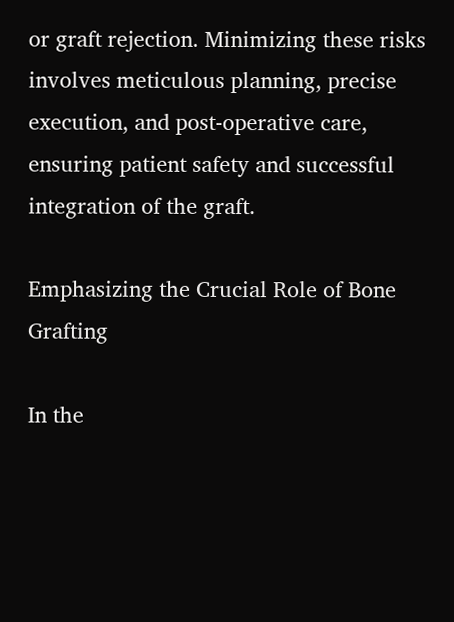or graft rejection. Minimizing these risks involves meticulous planning, precise execution, and post-operative care, ensuring patient safety and successful integration of the graft.

Emphasizing the Crucial Role of Bone Grafting

In the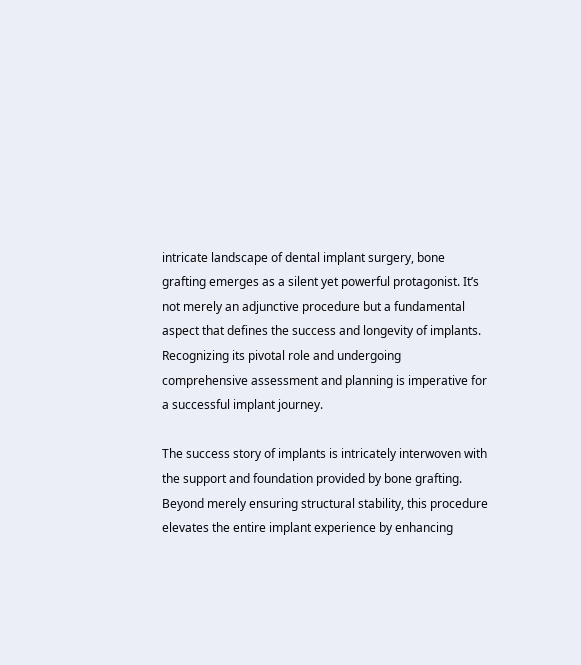intricate landscape of dental implant surgery, bone grafting emerges as a silent yet powerful protagonist. It’s not merely an adjunctive procedure but a fundamental aspect that defines the success and longevity of implants. Recognizing its pivotal role and undergoing comprehensive assessment and planning is imperative for a successful implant journey.

The success story of implants is intricately interwoven with the support and foundation provided by bone grafting. Beyond merely ensuring structural stability, this procedure elevates the entire implant experience by enhancing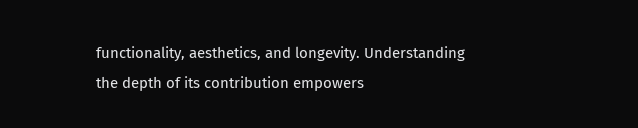functionality, aesthetics, and longevity. Understanding the depth of its contribution empowers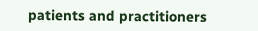patients and practitioners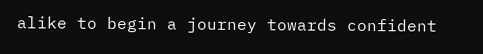alike to begin a journey towards confident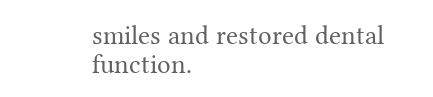smiles and restored dental function.